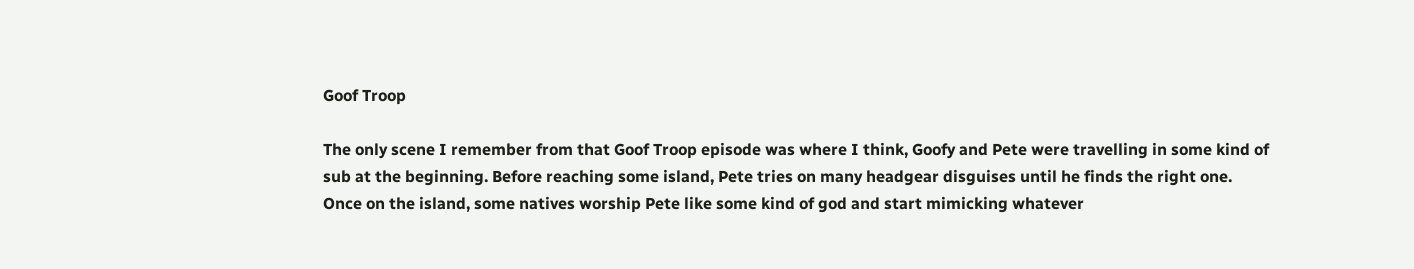Goof Troop

The only scene I remember from that Goof Troop episode was where I think, Goofy and Pete were travelling in some kind of sub at the beginning. Before reaching some island, Pete tries on many headgear disguises until he finds the right one. Once on the island, some natives worship Pete like some kind of god and start mimicking whatever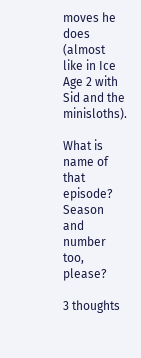moves he does (almost like in Ice Age 2 with Sid and the minisloths).

What is name of that episode? Season and number too, please?

3 thoughts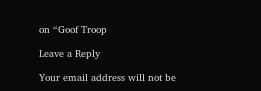on “Goof Troop

Leave a Reply

Your email address will not be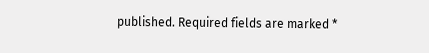published. Required fields are marked *